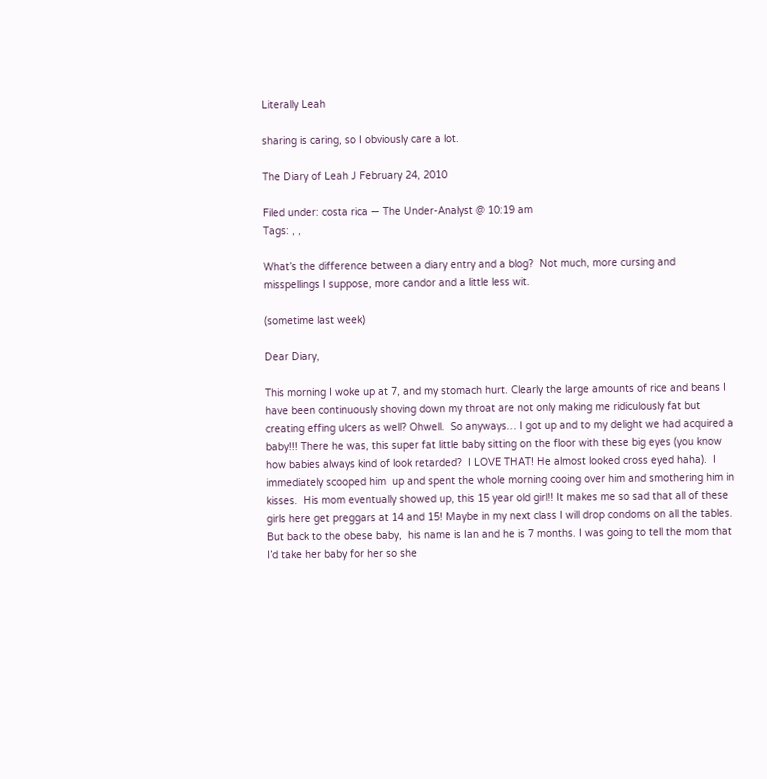Literally Leah

sharing is caring, so I obviously care a lot.

The Diary of Leah J February 24, 2010

Filed under: costa rica — The Under-Analyst @ 10:19 am
Tags: , ,

What’s the difference between a diary entry and a blog?  Not much, more cursing and misspellings I suppose, more candor and a little less wit.

(sometime last week)

Dear Diary,

This morning I woke up at 7, and my stomach hurt. Clearly the large amounts of rice and beans I have been continuously shoving down my throat are not only making me ridiculously fat but creating effing ulcers as well? Ohwell.  So anyways… I got up and to my delight we had acquired a baby!!! There he was, this super fat little baby sitting on the floor with these big eyes (you know how babies always kind of look retarded?  I LOVE THAT! He almost looked cross eyed haha).  I immediately scooped him  up and spent the whole morning cooing over him and smothering him in kisses.  His mom eventually showed up, this 15 year old girl!! It makes me so sad that all of these girls here get preggars at 14 and 15! Maybe in my next class I will drop condoms on all the tables. But back to the obese baby,  his name is Ian and he is 7 months. I was going to tell the mom that I’d take her baby for her so she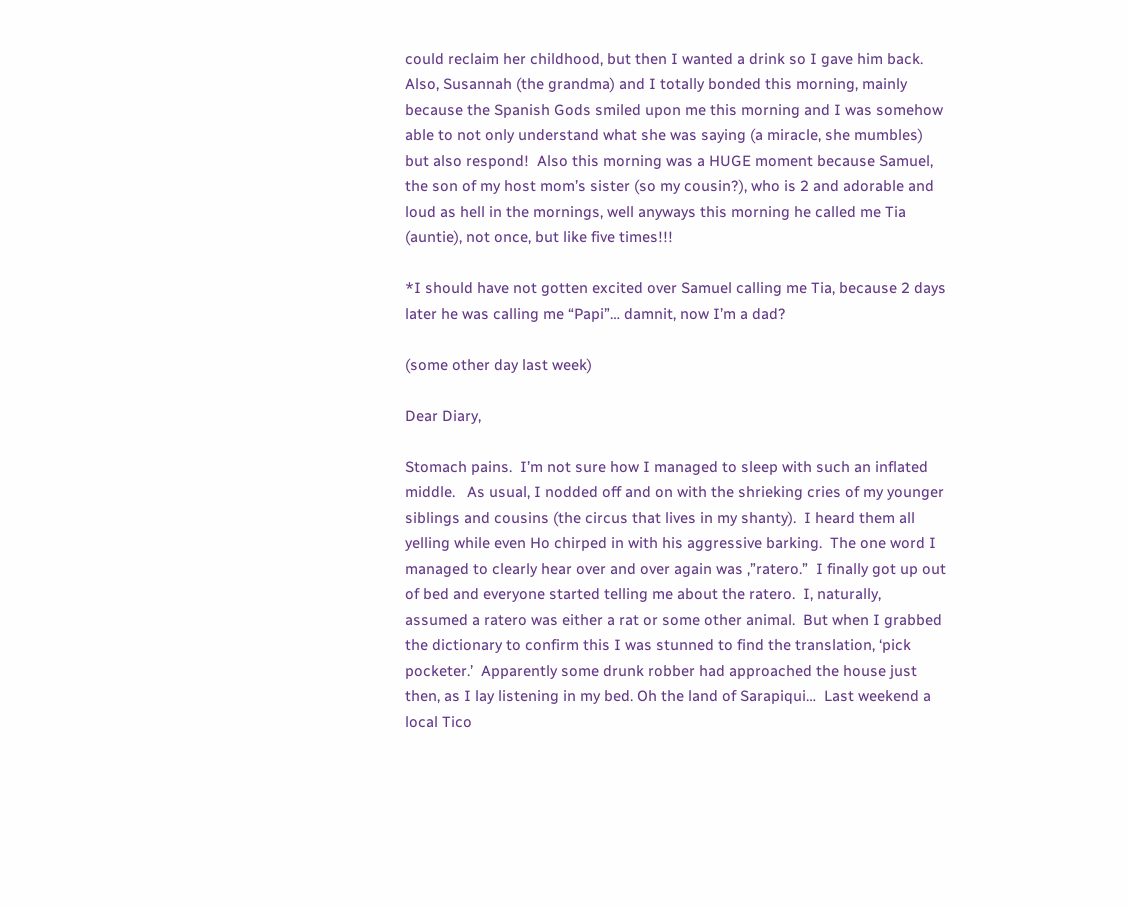could reclaim her childhood, but then I wanted a drink so I gave him back. Also, Susannah (the grandma) and I totally bonded this morning, mainly because the Spanish Gods smiled upon me this morning and I was somehow able to not only understand what she was saying (a miracle, she mumbles) but also respond!  Also this morning was a HUGE moment because Samuel, the son of my host mom’s sister (so my cousin?), who is 2 and adorable and loud as hell in the mornings, well anyways this morning he called me Tia (auntie), not once, but like five times!!!

*I should have not gotten excited over Samuel calling me Tia, because 2 days later he was calling me “Papi”… damnit, now I’m a dad?

(some other day last week)

Dear Diary,

Stomach pains.  I’m not sure how I managed to sleep with such an inflated middle.   As usual, I nodded off and on with the shrieking cries of my younger siblings and cousins (the circus that lives in my shanty).  I heard them all yelling while even Ho chirped in with his aggressive barking.  The one word I managed to clearly hear over and over again was ,”ratero.”  I finally got up out of bed and everyone started telling me about the ratero.  I, naturally, assumed a ratero was either a rat or some other animal.  But when I grabbed the dictionary to confirm this I was stunned to find the translation, ‘pick pocketer.’  Apparently some drunk robber had approached the house just then, as I lay listening in my bed. Oh the land of Sarapiqui…  Last weekend a local Tico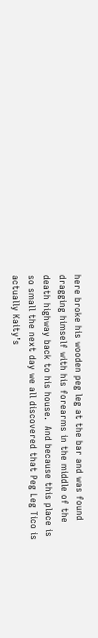here broke his wooden peg leg at the bar and was found dragging himself with his forearms in the middle of the death highway back to his house.  And because this place is so small the next day we all discovered that Peg Leg Tico is actually Kaity’s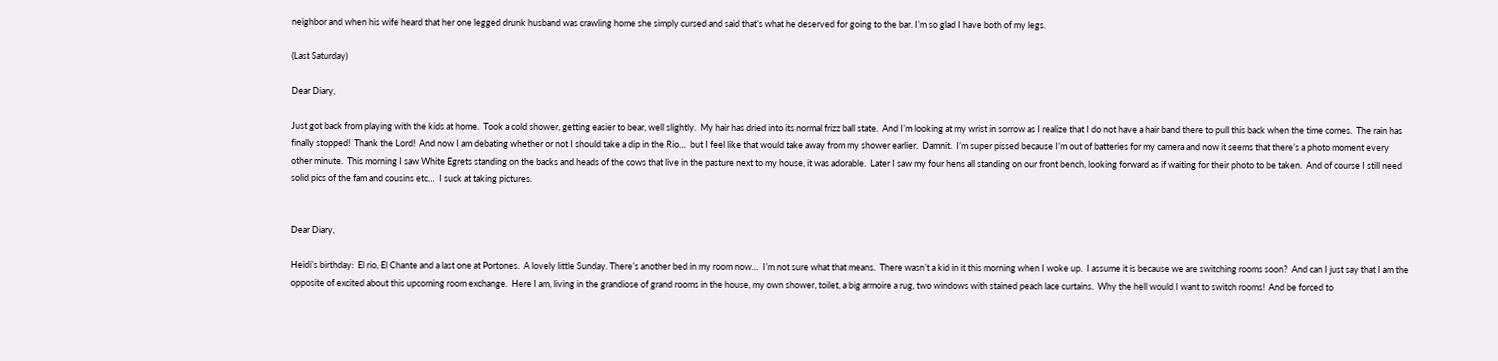neighbor and when his wife heard that her one legged drunk husband was crawling home she simply cursed and said that’s what he deserved for going to the bar. I’m so glad I have both of my legs.

(Last Saturday)

Dear Diary,

Just got back from playing with the kids at home.  Took a cold shower, getting easier to bear, well slightly.  My hair has dried into its normal frizz ball state.  And I’m looking at my wrist in sorrow as I realize that I do not have a hair band there to pull this back when the time comes.  The rain has finally stopped!  Thank the Lord!  And now I am debating whether or not I should take a dip in the Rio…  but I feel like that would take away from my shower earlier.  Damnit.  I’m super pissed because I’m out of batteries for my camera and now it seems that there’s a photo moment every other minute.  This morning I saw White Egrets standing on the backs and heads of the cows that live in the pasture next to my house, it was adorable.  Later I saw my four hens all standing on our front bench, looking forward as if waiting for their photo to be taken.  And of course I still need solid pics of the fam and cousins etc…  I suck at taking pictures.


Dear Diary,

Heidi’s birthday:  El rio, El Chante and a last one at Portones.  A lovely little Sunday. There’s another bed in my room now…  I’m not sure what that means.  There wasn’t a kid in it this morning when I woke up.  I assume it is because we are switching rooms soon?  And can I just say that I am the opposite of excited about this upcoming room exchange.  Here I am, living in the grandiose of grand rooms in the house, my own shower, toilet, a big armoire a rug, two windows with stained peach lace curtains.  Why the hell would I want to switch rooms!  And be forced to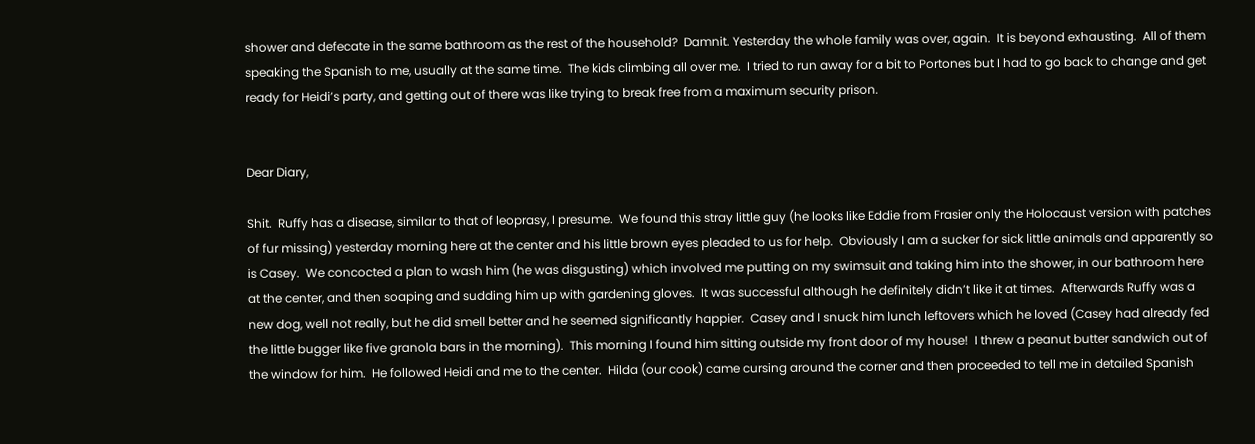shower and defecate in the same bathroom as the rest of the household?  Damnit. Yesterday the whole family was over, again.  It is beyond exhausting.  All of them speaking the Spanish to me, usually at the same time.  The kids climbing all over me.  I tried to run away for a bit to Portones but I had to go back to change and get ready for Heidi’s party, and getting out of there was like trying to break free from a maximum security prison.


Dear Diary,

Shit.  Ruffy has a disease, similar to that of leoprasy, I presume.  We found this stray little guy (he looks like Eddie from Frasier only the Holocaust version with patches of fur missing) yesterday morning here at the center and his little brown eyes pleaded to us for help.  Obviously I am a sucker for sick little animals and apparently so is Casey.  We concocted a plan to wash him (he was disgusting) which involved me putting on my swimsuit and taking him into the shower, in our bathroom here at the center, and then soaping and sudding him up with gardening gloves.  It was successful although he definitely didn’t like it at times.  Afterwards Ruffy was a new dog, well not really, but he did smell better and he seemed significantly happier.  Casey and I snuck him lunch leftovers which he loved (Casey had already fed the little bugger like five granola bars in the morning).  This morning I found him sitting outside my front door of my house!  I threw a peanut butter sandwich out of the window for him.  He followed Heidi and me to the center.  Hilda (our cook) came cursing around the corner and then proceeded to tell me in detailed Spanish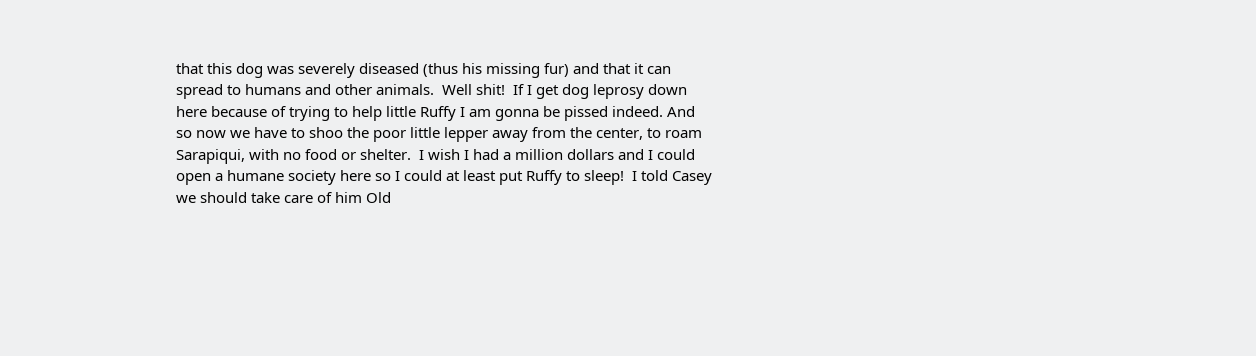that this dog was severely diseased (thus his missing fur) and that it can spread to humans and other animals.  Well shit!  If I get dog leprosy down here because of trying to help little Ruffy I am gonna be pissed indeed. And so now we have to shoo the poor little lepper away from the center, to roam Sarapiqui, with no food or shelter.  I wish I had a million dollars and I could open a humane society here so I could at least put Ruffy to sleep!  I told Casey we should take care of him Old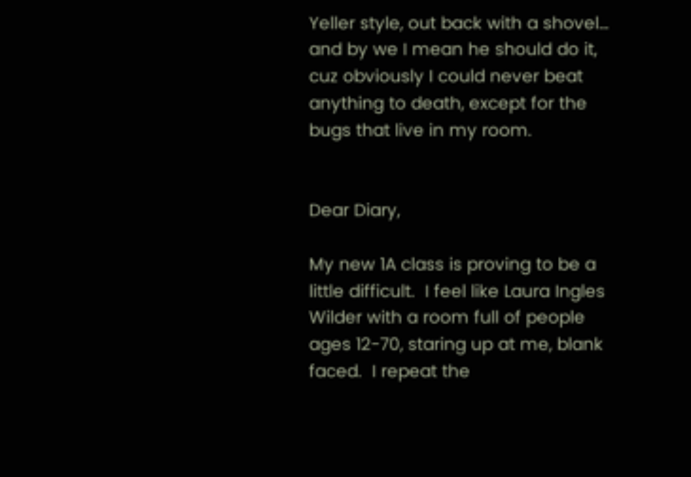Yeller style, out back with a shovel…  and by we I mean he should do it, cuz obviously I could never beat anything to death, except for the bugs that live in my room.


Dear Diary,

My new 1A class is proving to be a little difficult.  I feel like Laura Ingles Wilder with a room full of people ages 12-70, staring up at me, blank faced.  I repeat the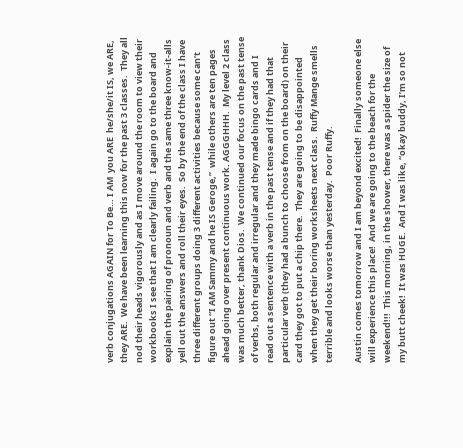verb conjugations AGAIN for To Be… I AM  you ARE  he/she/it IS, we ARE, they ARE.  We have been learning this now for the past 3 classes.  They all nod their heads vigorously and as I move around the room to view their workbooks I see that I am clearly failing.  I again go to the board and explain the pairing of pronoun and verb and the same three know-it-alls yell out the answers and roll their eyes.  So by the end of the class I have three different groups doing 3 different activities because some can’t figure out “I AM Sammy and he IS Geroge,”  while others are ten pages ahead going over present continuous work. AGGGHHH.  My level 2 class was much better, thank Dios.  We continued our focus on the past tense of verbs, both regular and irregular and they made bingo cards and I read out a sentence with a verb in the past tense and if they had that particular verb (they had a bunch to choose from on the board) on their card they got to put a chip there.  They are going to be disappointed when they get their boring worksheets next class.  Ruffy Mange smells terrible and looks worse than yesterday.  Poor Ruffy.

Austin comes tomorrow and I am beyond excited!  Finally someone else will experience this place!  And we are going to the beach for the weekend!!!  This morning, in the shower, there was a spider the size of my butt cheek!  It was HUGE.  And I was like, “okay buddy, I’m so not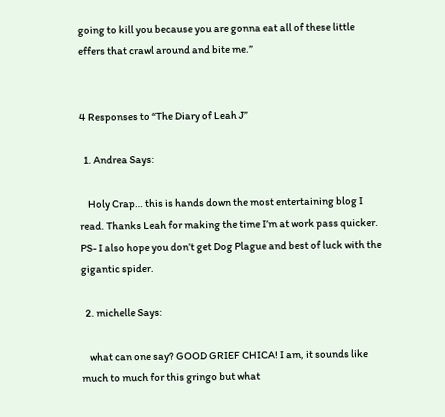going to kill you because you are gonna eat all of these little effers that crawl around and bite me.”


4 Responses to “The Diary of Leah J”

  1. Andrea Says:

    Holy Crap… this is hands down the most entertaining blog I read. Thanks Leah for making the time I’m at work pass quicker. PS- I also hope you don’t get Dog Plague and best of luck with the gigantic spider.

  2. michelle Says:

    what can one say? GOOD GRIEF CHICA! I am, it sounds like much to much for this gringo but what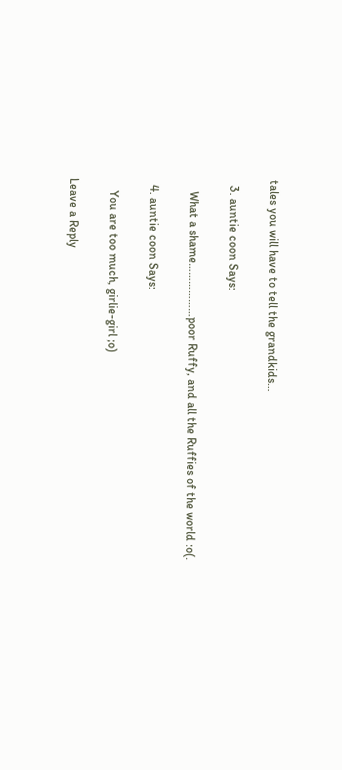tales you will have to tell the grandkids…

  3. auntie coon Says:

    What a shame………………poor Ruffy, and all the Ruffies of the world :o(.

  4. auntie coon Says:

    You are too much, girlie-girl ;o)

Leave a Reply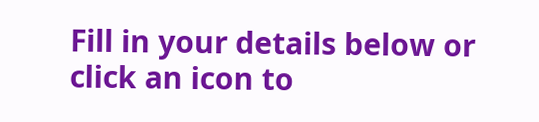Fill in your details below or click an icon to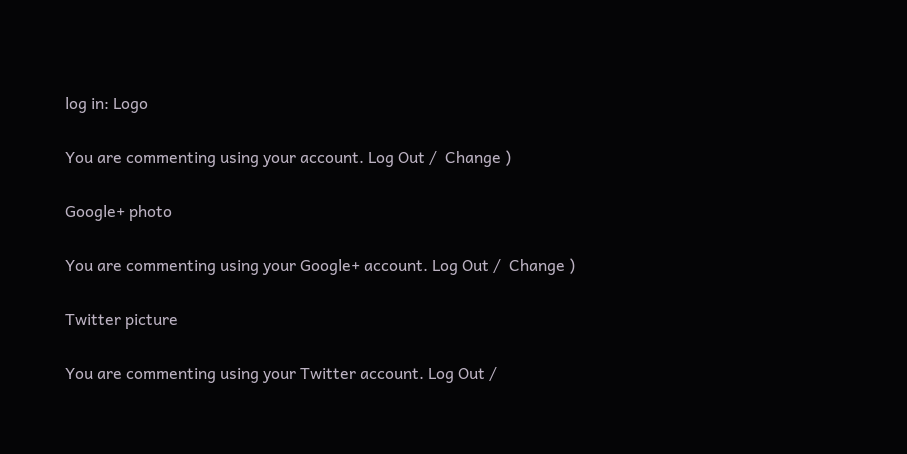log in: Logo

You are commenting using your account. Log Out /  Change )

Google+ photo

You are commenting using your Google+ account. Log Out /  Change )

Twitter picture

You are commenting using your Twitter account. Log Out /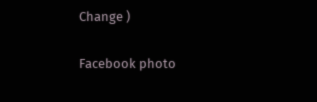Change )

Facebook photo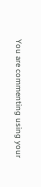You are commenting using your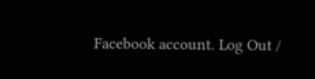Facebook account. Log Out /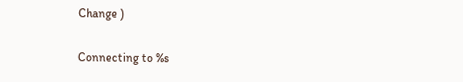Change )

Connecting to %s